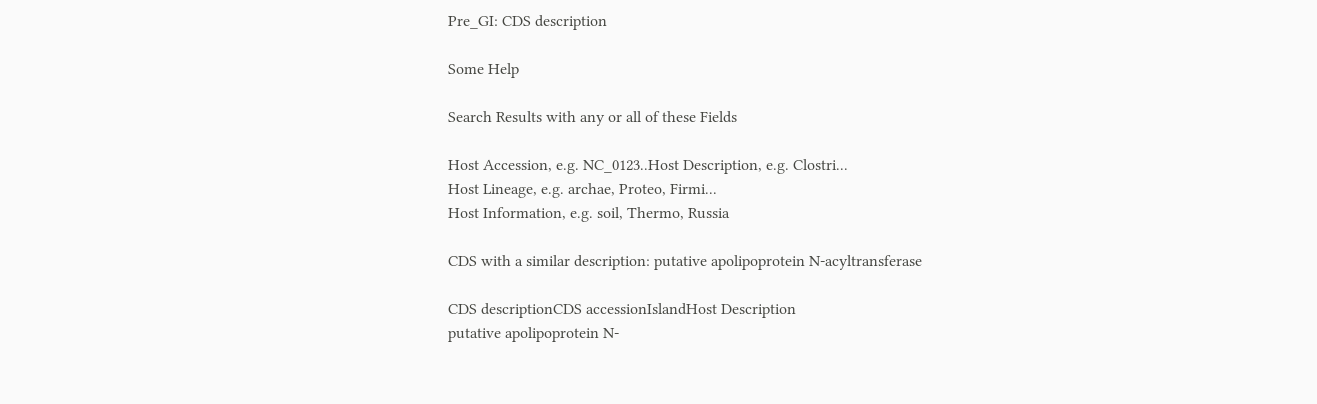Pre_GI: CDS description

Some Help

Search Results with any or all of these Fields

Host Accession, e.g. NC_0123..Host Description, e.g. Clostri...
Host Lineage, e.g. archae, Proteo, Firmi...
Host Information, e.g. soil, Thermo, Russia

CDS with a similar description: putative apolipoprotein N-acyltransferase

CDS descriptionCDS accessionIslandHost Description
putative apolipoprotein N-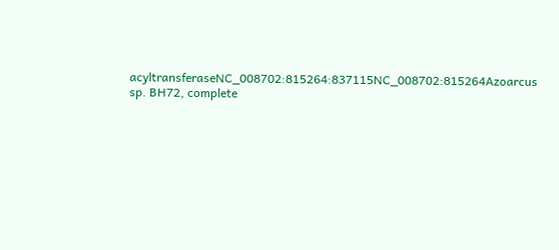acyltransferaseNC_008702:815264:837115NC_008702:815264Azoarcus sp. BH72, complete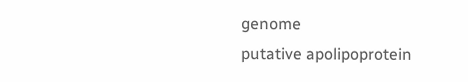genome
putative apolipoprotein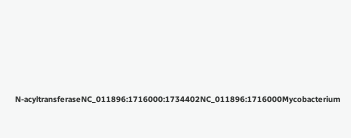N-acyltransferaseNC_011896:1716000:1734402NC_011896:1716000Mycobacterium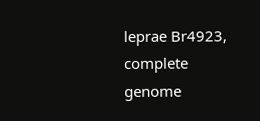leprae Br4923, complete genome